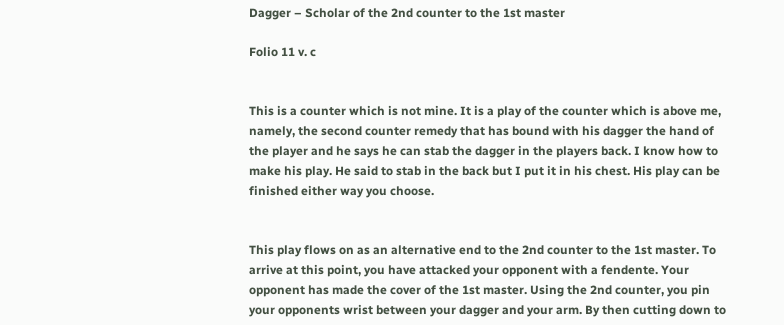Dagger – Scholar of the 2nd counter to the 1st master

Folio 11 v. c


This is a counter which is not mine. It is a play of the counter which is above me, namely, the second counter remedy that has bound with his dagger the hand of the player and he says he can stab the dagger in the players back. I know how to make his play. He said to stab in the back but I put it in his chest. His play can be finished either way you choose.


This play flows on as an alternative end to the 2nd counter to the 1st master. To arrive at this point, you have attacked your opponent with a fendente. Your opponent has made the cover of the 1st master. Using the 2nd counter, you pin your opponents wrist between your dagger and your arm. By then cutting down to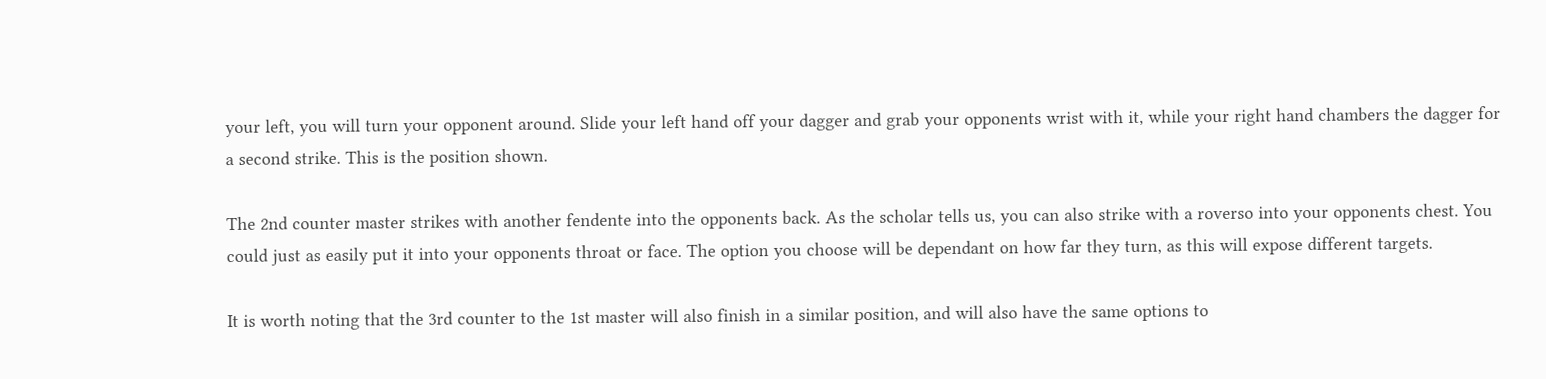your left, you will turn your opponent around. Slide your left hand off your dagger and grab your opponents wrist with it, while your right hand chambers the dagger for a second strike. This is the position shown.

The 2nd counter master strikes with another fendente into the opponents back. As the scholar tells us, you can also strike with a roverso into your opponents chest. You could just as easily put it into your opponents throat or face. The option you choose will be dependant on how far they turn, as this will expose different targets.

It is worth noting that the 3rd counter to the 1st master will also finish in a similar position, and will also have the same options to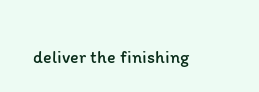deliver the finishing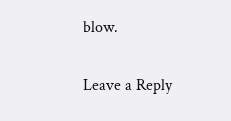blow.

Leave a Reply